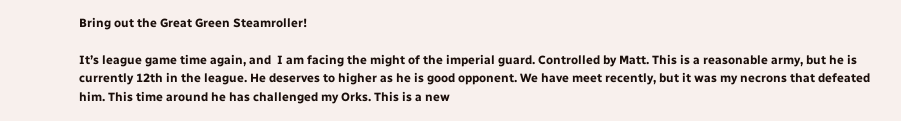Bring out the Great Green Steamroller!

It’s league game time again, and  I am facing the might of the imperial guard. Controlled by Matt. This is a reasonable army, but he is currently 12th in the league. He deserves to higher as he is good opponent. We have meet recently, but it was my necrons that defeated him. This time around he has challenged my Orks. This is a new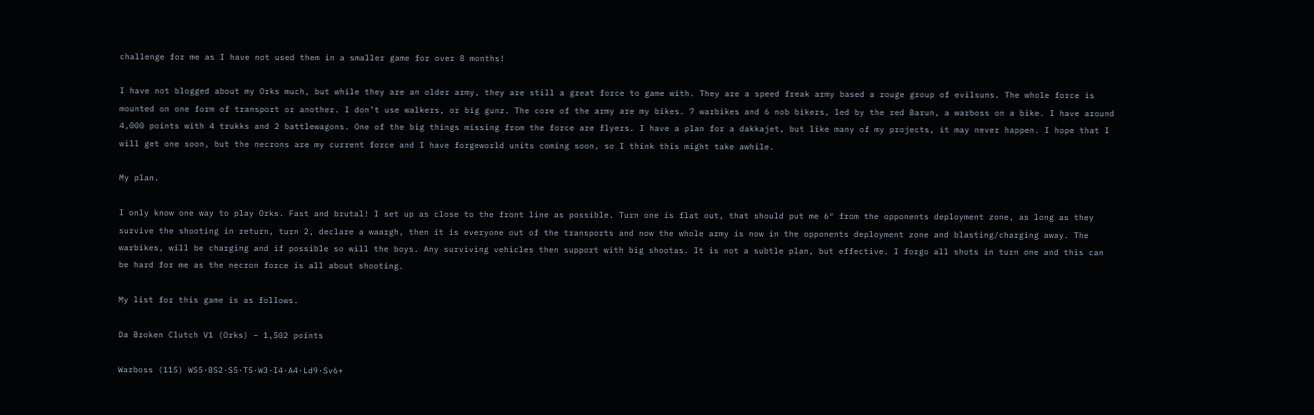challenge for me as I have not used them in a smaller game for over 8 months!

I have not blogged about my Orks much, but while they are an older army, they are still a great force to game with. They are a speed freak army based a rouge group of evilsuns. The whole force is mounted on one form of transport or another. I don’t use walkers, or big gunz. The core of the army are my bikes. 7 warbikes and 6 nob bikers, led by the red Barun, a warboss on a bike. I have around 4,000 points with 4 trukks and 2 battlewagons. One of the big things missing from the force are flyers. I have a plan for a dakkajet, but like many of my projects, it may never happen. I hope that I will get one soon, but the necrons are my current force and I have forgeworld units coming soon, so I think this might take awhile.

My plan.

I only know one way to play Orks. Fast and brutal! I set up as close to the front line as possible. Turn one is flat out, that should put me 6″ from the opponents deployment zone, as long as they survive the shooting in return, turn 2, declare a waargh, then it is everyone out of the transports and now the whole army is now in the opponents deployment zone and blasting/charging away. The warbikes, will be charging and if possible so will the boys. Any surviving vehicles then support with big shootas. It is not a subtle plan, but effective. I forgo all shots in turn one and this can be hard for me as the necron force is all about shooting.

My list for this game is as follows.

Da Broken Clutch V1 (Orks) – 1,502 points

Warboss (115) WS5·BS2·S5·T5·W3·I4·A4·Ld9·Sv6+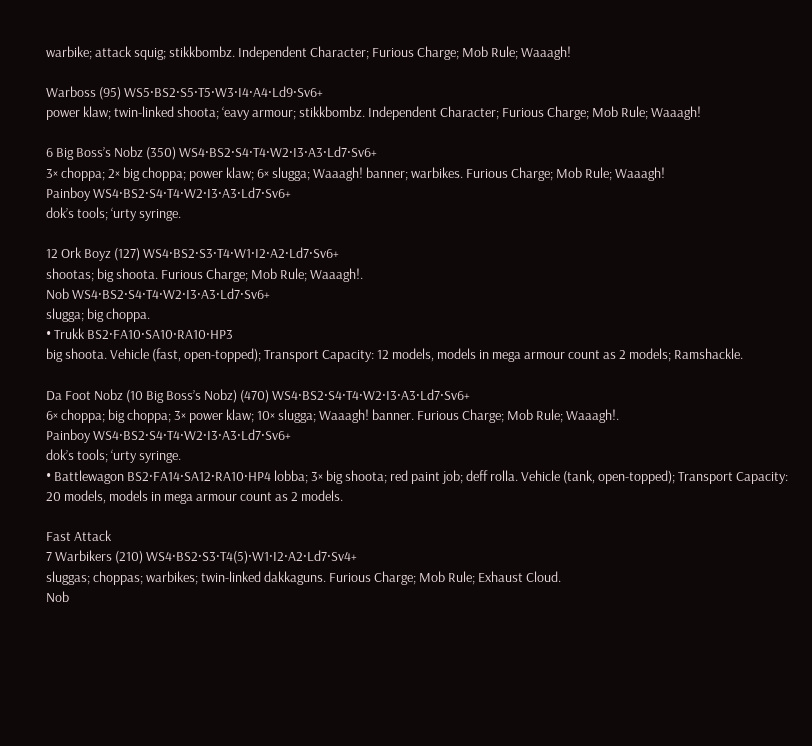warbike; attack squig; stikkbombz. Independent Character; Furious Charge; Mob Rule; Waaagh!

Warboss (95) WS5·BS2·S5·T5·W3·I4·A4·Ld9·Sv6+
power klaw; twin-linked shoota; ‘eavy armour; stikkbombz. Independent Character; Furious Charge; Mob Rule; Waaagh!

6 Big Boss’s Nobz (350) WS4·BS2·S4·T4·W2·I3·A3·Ld7·Sv6+
3× choppa; 2× big choppa; power klaw; 6× slugga; Waaagh! banner; warbikes. Furious Charge; Mob Rule; Waaagh!
Painboy WS4·BS2·S4·T4·W2·I3·A3·Ld7·Sv6+
dok’s tools; ‘urty syringe.

12 Ork Boyz (127) WS4·BS2·S3·T4·W1·I2·A2·Ld7·Sv6+
shootas; big shoota. Furious Charge; Mob Rule; Waaagh!.
Nob WS4·BS2·S4·T4·W2·I3·A3·Ld7·Sv6+
slugga; big choppa.
• Trukk BS2·FA10·SA10·RA10·HP3
big shoota. Vehicle (fast, open-topped); Transport Capacity: 12 models, models in mega armour count as 2 models; Ramshackle.

Da Foot Nobz (10 Big Boss’s Nobz) (470) WS4·BS2·S4·T4·W2·I3·A3·Ld7·Sv6+
6× choppa; big choppa; 3× power klaw; 10× slugga; Waaagh! banner. Furious Charge; Mob Rule; Waaagh!.
Painboy WS4·BS2·S4·T4·W2·I3·A3·Ld7·Sv6+
dok’s tools; ‘urty syringe.
• Battlewagon BS2·FA14·SA12·RA10·HP4 lobba; 3× big shoota; red paint job; deff rolla. Vehicle (tank, open-topped); Transport Capacity: 20 models, models in mega armour count as 2 models.

Fast Attack
7 Warbikers (210) WS4·BS2·S3·T4(5)·W1·I2·A2·Ld7·Sv4+
sluggas; choppas; warbikes; twin-linked dakkaguns. Furious Charge; Mob Rule; Exhaust Cloud.
Nob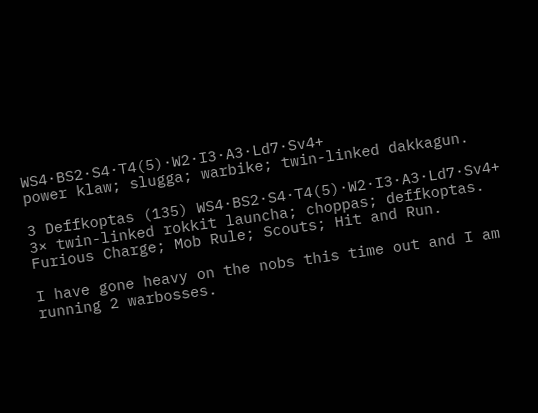WS4·BS2·S4·T4(5)·W2·I3·A3·Ld7·Sv4+
power klaw; slugga; warbike; twin-linked dakkagun.

3 Deffkoptas (135) WS4·BS2·S4·T4(5)·W2·I3·A3·Ld7·Sv4+ 3× twin-linked rokkit launcha; choppas; deffkoptas. Furious Charge; Mob Rule; Scouts; Hit and Run.

I have gone heavy on the nobs this time out and I am running 2 warbosses.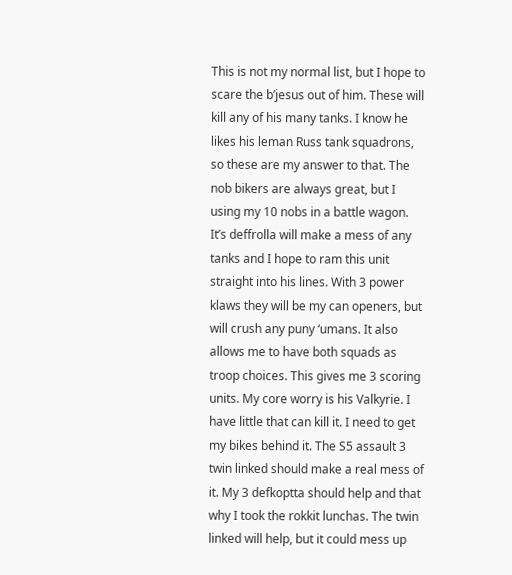This is not my normal list, but I hope to scare the b’jesus out of him. These will kill any of his many tanks. I know he likes his leman Russ tank squadrons, so these are my answer to that. The nob bikers are always great, but I using my 10 nobs in a battle wagon. It’s deffrolla will make a mess of any tanks and I hope to ram this unit straight into his lines. With 3 power klaws they will be my can openers, but will crush any puny ‘umans. It also allows me to have both squads as troop choices. This gives me 3 scoring units. My core worry is his Valkyrie. I have little that can kill it. I need to get my bikes behind it. The S5 assault 3 twin linked should make a real mess of it. My 3 defkoptta should help and that why I took the rokkit lunchas. The twin linked will help, but it could mess up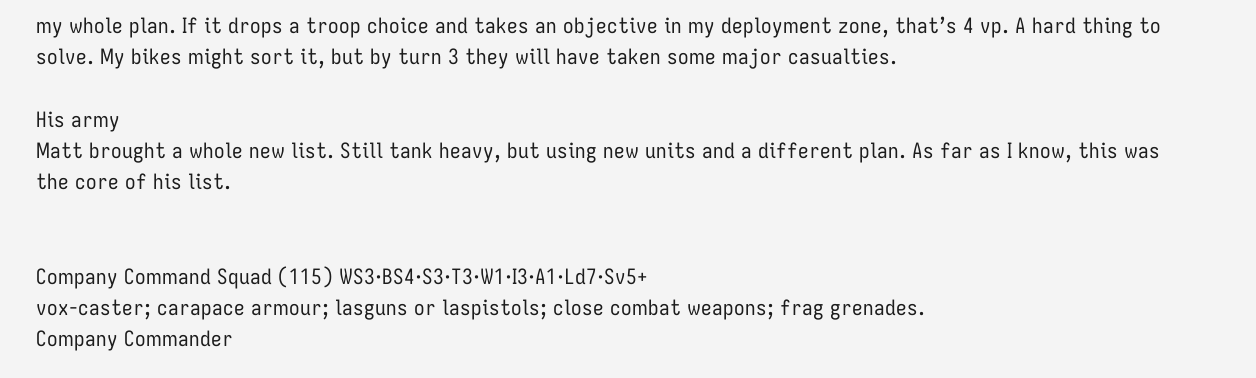my whole plan. If it drops a troop choice and takes an objective in my deployment zone, that’s 4 vp. A hard thing to solve. My bikes might sort it, but by turn 3 they will have taken some major casualties.

His army
Matt brought a whole new list. Still tank heavy, but using new units and a different plan. As far as I know, this was the core of his list.


Company Command Squad (115) WS3·BS4·S3·T3·W1·I3·A1·Ld7·Sv5+
vox-caster; carapace armour; lasguns or laspistols; close combat weapons; frag grenades.
Company Commander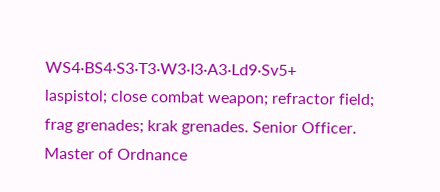WS4·BS4·S3·T3·W3·I3·A3·Ld9·Sv5+
laspistol; close combat weapon; refractor field; frag grenades; krak grenades. Senior Officer.
Master of Ordnance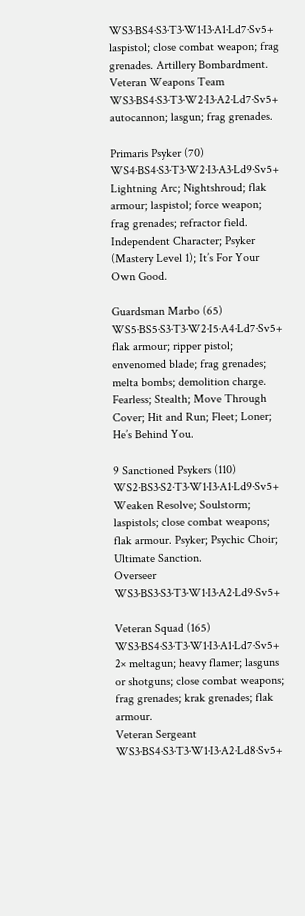WS3·BS4·S3·T3·W1·I3·A1·Ld7·Sv5+
laspistol; close combat weapon; frag grenades. Artillery Bombardment.
Veteran Weapons Team WS3·BS4·S3·T3·W2·I3·A2·Ld7·Sv5+
autocannon; lasgun; frag grenades.

Primaris Psyker (70) WS4·BS4·S3·T3·W2·I3·A3·Ld9·Sv5+ Lightning Arc; Nightshroud; flak armour; laspistol; force weapon; frag grenades; refractor field. Independent Character; Psyker (Mastery Level 1); It’s For Your Own Good.

Guardsman Marbo (65) WS5·BS5·S3·T3·W2·I5·A4·Ld7·Sv5+
flak armour; ripper pistol; envenomed blade; frag grenades; melta bombs; demolition charge. Fearless; Stealth; Move Through Cover; Hit and Run; Fleet; Loner; He’s Behind You.

9 Sanctioned Psykers (110) WS2·BS3·S2·T3·W1·I3·A1·Ld9·Sv5+ Weaken Resolve; Soulstorm; laspistols; close combat weapons; flak armour. Psyker; Psychic Choir; Ultimate Sanction.
Overseer WS3·BS3·S3·T3·W1·I3·A2·Ld9·Sv5+

Veteran Squad (165) WS3·BS4·S3·T3·W1·I3·A1·Ld7·Sv5+
2× meltagun; heavy flamer; lasguns or shotguns; close combat weapons; frag grenades; krak grenades; flak armour.
Veteran Sergeant WS3·BS4·S3·T3·W1·I3·A2·Ld8·Sv5+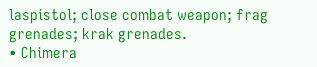laspistol; close combat weapon; frag grenades; krak grenades.
• Chimera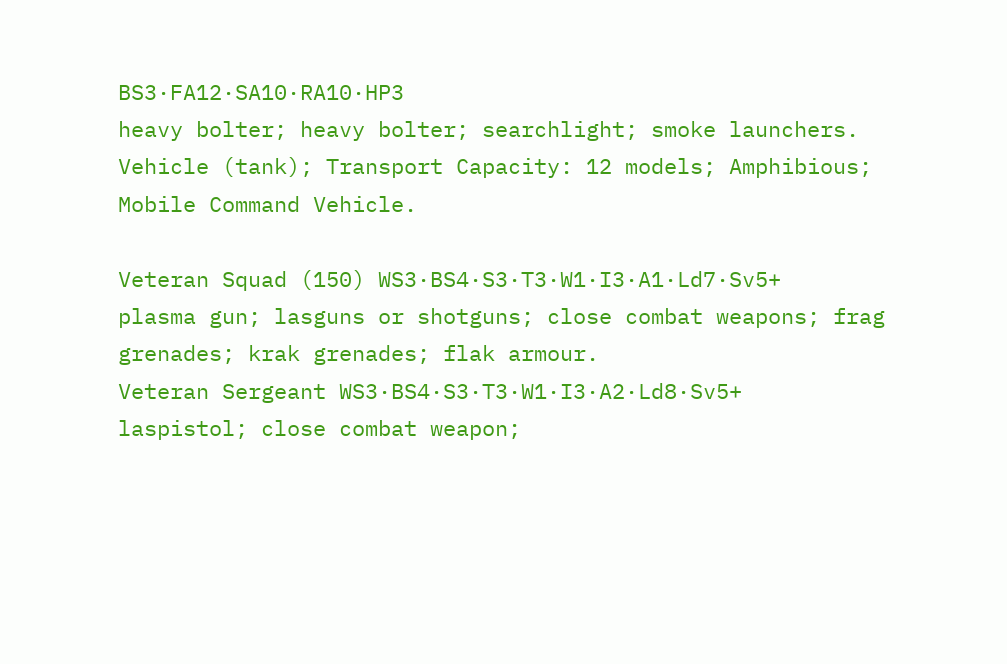BS3·FA12·SA10·RA10·HP3
heavy bolter; heavy bolter; searchlight; smoke launchers. Vehicle (tank); Transport Capacity: 12 models; Amphibious; Mobile Command Vehicle.

Veteran Squad (150) WS3·BS4·S3·T3·W1·I3·A1·Ld7·Sv5+
plasma gun; lasguns or shotguns; close combat weapons; frag grenades; krak grenades; flak armour.
Veteran Sergeant WS3·BS4·S3·T3·W1·I3·A2·Ld8·Sv5+
laspistol; close combat weapon;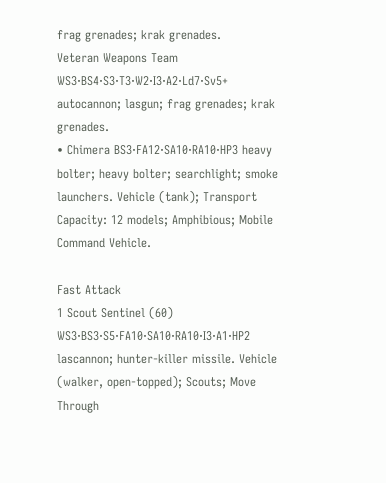frag grenades; krak grenades.
Veteran Weapons Team WS3·BS4·S3·T3·W2·I3·A2·Ld7·Sv5+
autocannon; lasgun; frag grenades; krak grenades.
• Chimera BS3·FA12·SA10·RA10·HP3 heavy bolter; heavy bolter; searchlight; smoke launchers. Vehicle (tank); Transport Capacity: 12 models; Amphibious; Mobile Command Vehicle.

Fast Attack
1 Scout Sentinel (60) WS3·BS3·S5·FA10·SA10·RA10·I3·A1·HP2
lascannon; hunter-killer missile. Vehicle (walker, open-topped); Scouts; Move Through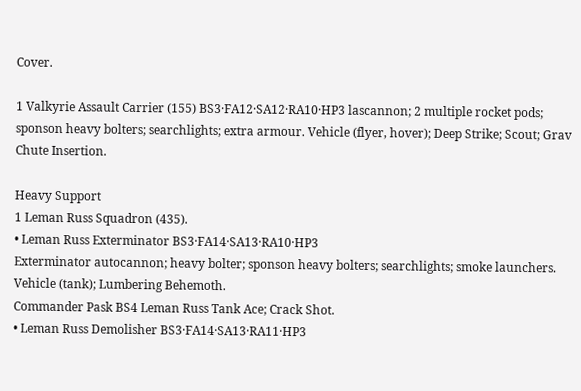Cover.

1 Valkyrie Assault Carrier (155) BS3·FA12·SA12·RA10·HP3 lascannon; 2 multiple rocket pods; sponson heavy bolters; searchlights; extra armour. Vehicle (flyer, hover); Deep Strike; Scout; Grav Chute Insertion.

Heavy Support
1 Leman Russ Squadron (435).
• Leman Russ Exterminator BS3·FA14·SA13·RA10·HP3
Exterminator autocannon; heavy bolter; sponson heavy bolters; searchlights; smoke launchers. Vehicle (tank); Lumbering Behemoth.
Commander Pask BS4 Leman Russ Tank Ace; Crack Shot.
• Leman Russ Demolisher BS3·FA14·SA13·RA11·HP3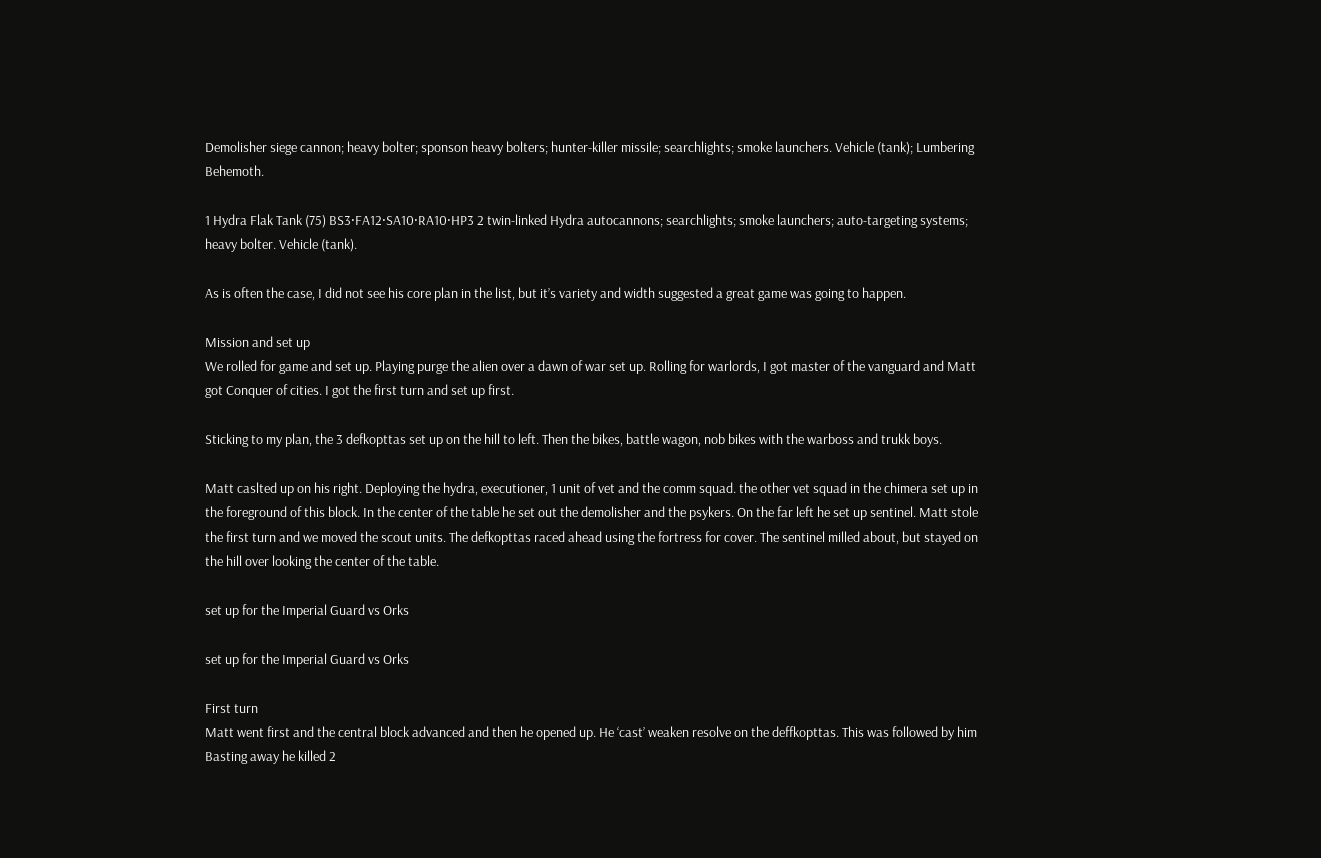Demolisher siege cannon; heavy bolter; sponson heavy bolters; hunter-killer missile; searchlights; smoke launchers. Vehicle (tank); Lumbering Behemoth.

1 Hydra Flak Tank (75) BS3·FA12·SA10·RA10·HP3 2 twin-linked Hydra autocannons; searchlights; smoke launchers; auto-targeting systems; heavy bolter. Vehicle (tank).

As is often the case, I did not see his core plan in the list, but it’s variety and width suggested a great game was going to happen.

Mission and set up
We rolled for game and set up. Playing purge the alien over a dawn of war set up. Rolling for warlords, I got master of the vanguard and Matt got Conquer of cities. I got the first turn and set up first.

Sticking to my plan, the 3 defkopttas set up on the hill to left. Then the bikes, battle wagon, nob bikes with the warboss and trukk boys.

Matt caslted up on his right. Deploying the hydra, executioner, 1 unit of vet and the comm squad. the other vet squad in the chimera set up in the foreground of this block. In the center of the table he set out the demolisher and the psykers. On the far left he set up sentinel. Matt stole the first turn and we moved the scout units. The defkopttas raced ahead using the fortress for cover. The sentinel milled about, but stayed on the hill over looking the center of the table.

set up for the Imperial Guard vs Orks

set up for the Imperial Guard vs Orks

First turn
Matt went first and the central block advanced and then he opened up. He ‘cast’ weaken resolve on the deffkopttas. This was followed by him Basting away he killed 2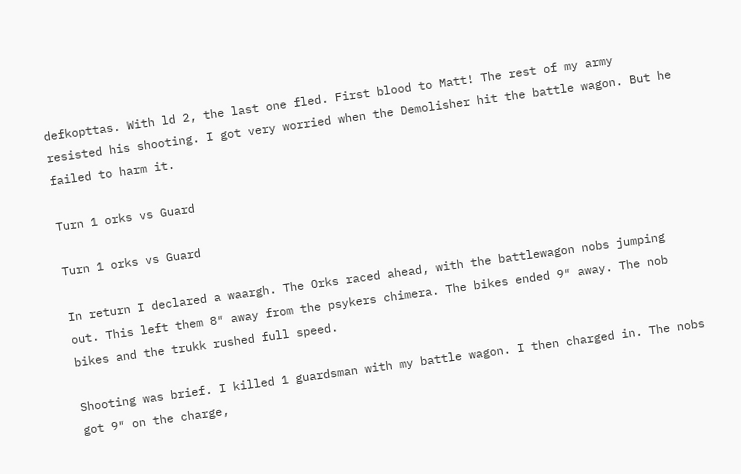defkopttas. With ld 2, the last one fled. First blood to Matt! The rest of my army resisted his shooting. I got very worried when the Demolisher hit the battle wagon. But he failed to harm it.

Turn 1 orks vs Guard

Turn 1 orks vs Guard

In return I declared a waargh. The Orks raced ahead, with the battlewagon nobs jumping out. This left them 8″ away from the psykers chimera. The bikes ended 9″ away. The nob bikes and the trukk rushed full speed.

Shooting was brief. I killed 1 guardsman with my battle wagon. I then charged in. The nobs got 9″ on the charge,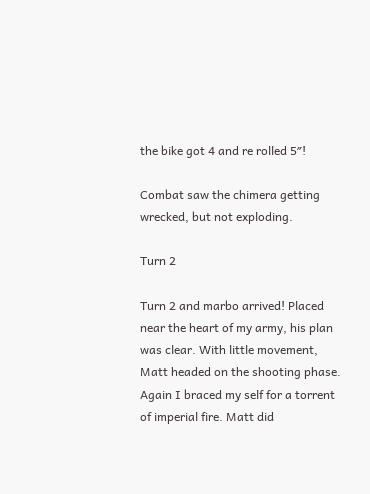the bike got 4 and re rolled 5″!

Combat saw the chimera getting wrecked, but not exploding.

Turn 2

Turn 2 and marbo arrived! Placed near the heart of my army, his plan was clear. With little movement, Matt headed on the shooting phase. Again I braced my self for a torrent of imperial fire. Matt did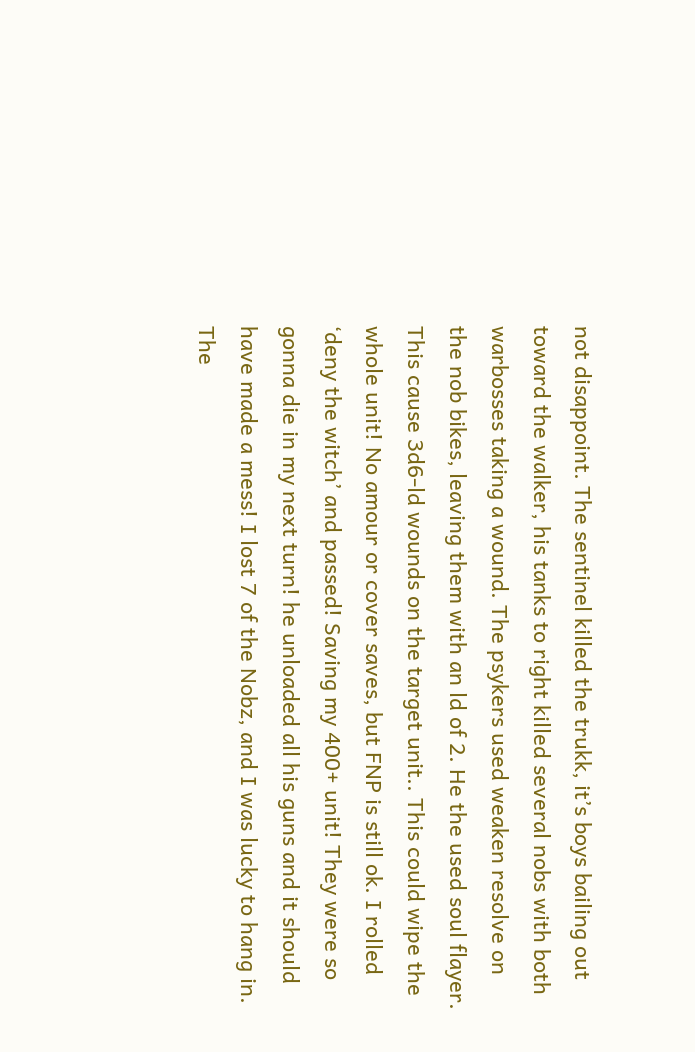not disappoint. The sentinel killed the trukk, it’s boys bailing out toward the walker, his tanks to right killed several nobs with both warbosses taking a wound. The psykers used weaken resolve on the nob bikes, leaving them with an ld of 2. He the used soul flayer. This cause 3d6-ld wounds on the target unit.. This could wipe the whole unit! No amour or cover saves, but FNP is still ok. I rolled ‘deny the witch’ and passed! Saving my 400+ unit! They were so gonna die in my next turn! he unloaded all his guns and it should have made a mess! I lost 7 of the Nobz, and I was lucky to hang in. The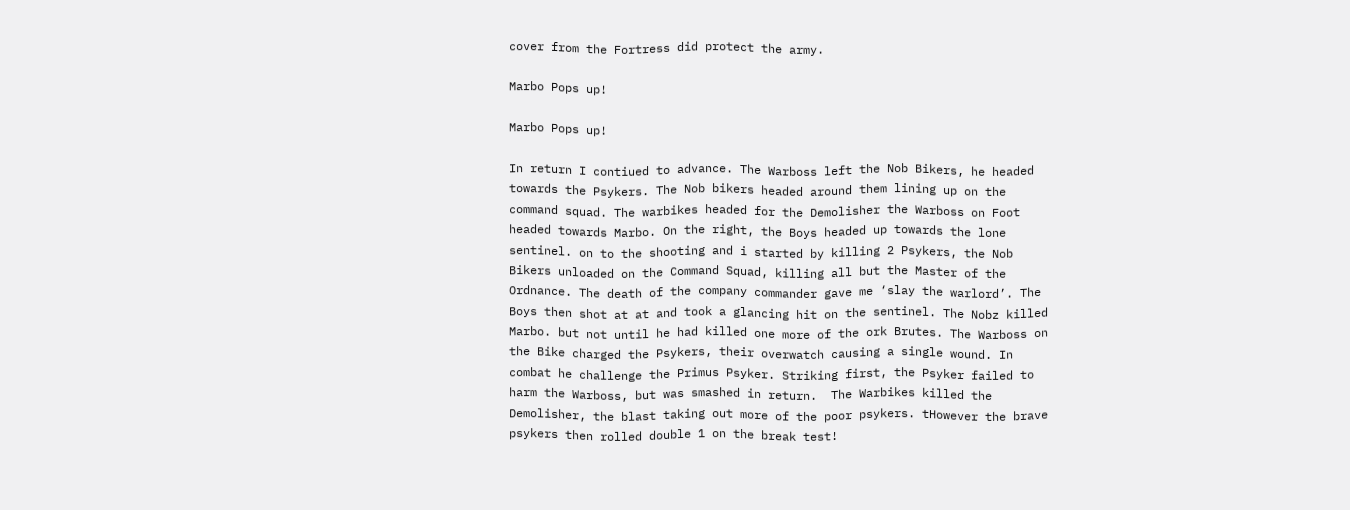cover from the Fortress did protect the army.

Marbo Pops up!

Marbo Pops up!

In return I contiued to advance. The Warboss left the Nob Bikers, he headed towards the Psykers. The Nob bikers headed around them lining up on the command squad. The warbikes headed for the Demolisher the Warboss on Foot headed towards Marbo. On the right, the Boys headed up towards the lone sentinel. on to the shooting and i started by killing 2 Psykers, the Nob Bikers unloaded on the Command Squad, killing all but the Master of the Ordnance. The death of the company commander gave me ‘slay the warlord’. The Boys then shot at at and took a glancing hit on the sentinel. The Nobz killed Marbo. but not until he had killed one more of the ork Brutes. The Warboss on the Bike charged the Psykers, their overwatch causing a single wound. In combat he challenge the Primus Psyker. Striking first, the Psyker failed to harm the Warboss, but was smashed in return.  The Warbikes killed the Demolisher, the blast taking out more of the poor psykers. tHowever the brave psykers then rolled double 1 on the break test!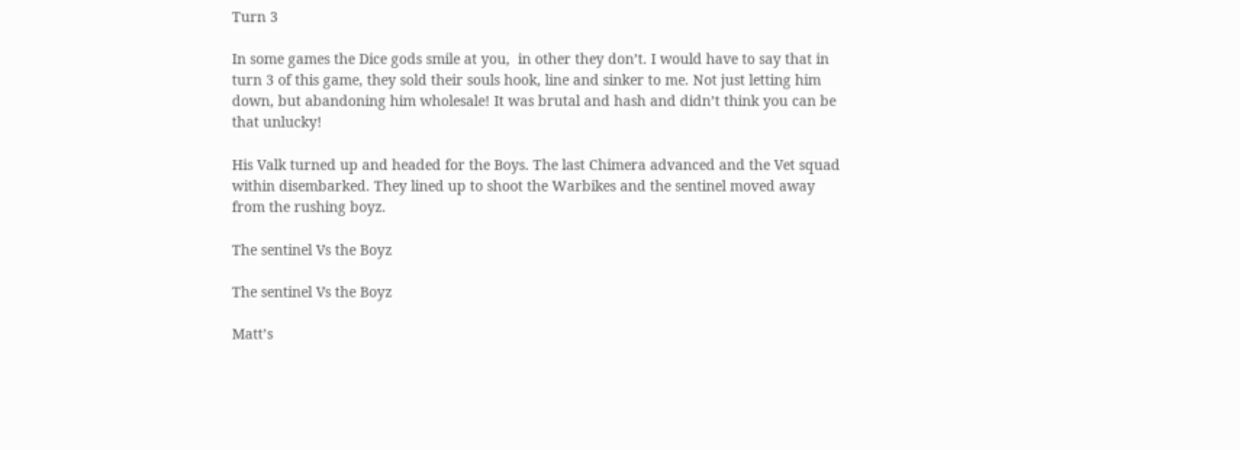Turn 3

In some games the Dice gods smile at you,  in other they don’t. I would have to say that in turn 3 of this game, they sold their souls hook, line and sinker to me. Not just letting him down, but abandoning him wholesale! It was brutal and hash and didn’t think you can be that unlucky!

His Valk turned up and headed for the Boys. The last Chimera advanced and the Vet squad within disembarked. They lined up to shoot the Warbikes and the sentinel moved away from the rushing boyz.

The sentinel Vs the Boyz

The sentinel Vs the Boyz

Matt’s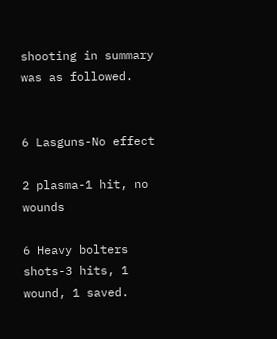shooting in summary was as followed.


6 Lasguns-No effect

2 plasma-1 hit, no wounds

6 Heavy bolters shots-3 hits, 1 wound, 1 saved.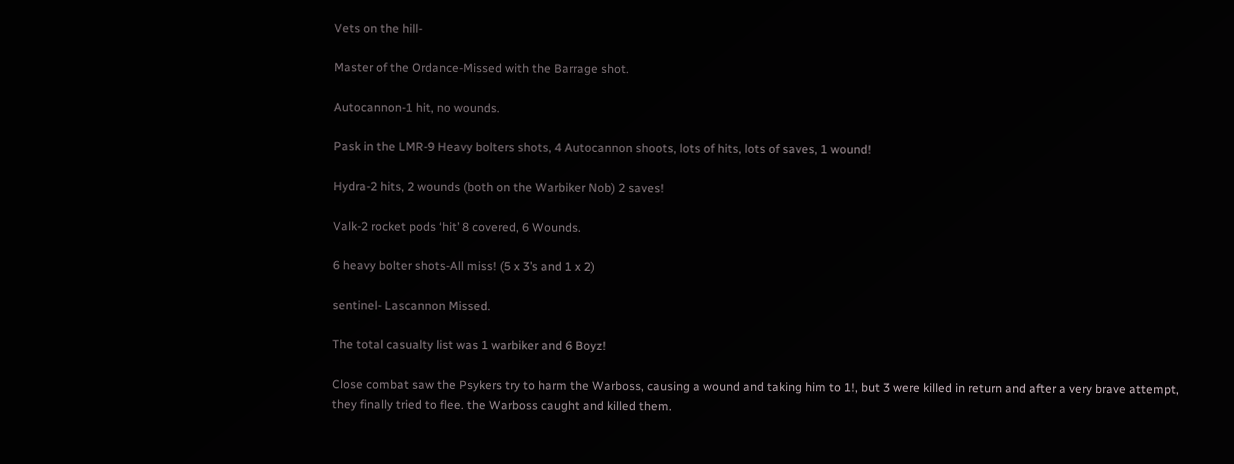Vets on the hill-

Master of the Ordance-Missed with the Barrage shot.

Autocannon-1 hit, no wounds.

Pask in the LMR-9 Heavy bolters shots, 4 Autocannon shoots, lots of hits, lots of saves, 1 wound!

Hydra-2 hits, 2 wounds (both on the Warbiker Nob) 2 saves!

Valk-2 rocket pods ‘hit’ 8 covered, 6 Wounds.

6 heavy bolter shots-All miss! (5 x 3’s and 1 x 2)

sentinel- Lascannon Missed.

The total casualty list was 1 warbiker and 6 Boyz!

Close combat saw the Psykers try to harm the Warboss, causing a wound and taking him to 1!, but 3 were killed in return and after a very brave attempt, they finally tried to flee. the Warboss caught and killed them.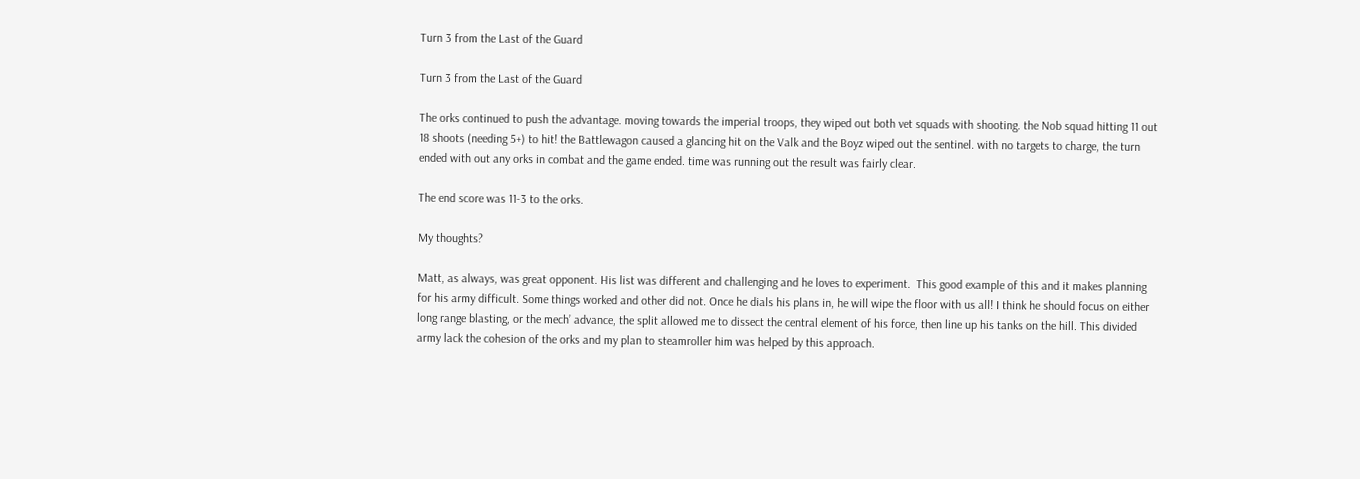Turn 3 from the Last of the Guard

Turn 3 from the Last of the Guard

The orks continued to push the advantage. moving towards the imperial troops, they wiped out both vet squads with shooting. the Nob squad hitting 11 out 18 shoots (needing 5+) to hit! the Battlewagon caused a glancing hit on the Valk and the Boyz wiped out the sentinel. with no targets to charge, the turn ended with out any orks in combat and the game ended. time was running out the result was fairly clear.

The end score was 11-3 to the orks.

My thoughts?

Matt, as always, was great opponent. His list was different and challenging and he loves to experiment.  This good example of this and it makes planning for his army difficult. Some things worked and other did not. Once he dials his plans in, he will wipe the floor with us all! I think he should focus on either long range blasting, or the mech’ advance, the split allowed me to dissect the central element of his force, then line up his tanks on the hill. This divided army lack the cohesion of the orks and my plan to steamroller him was helped by this approach.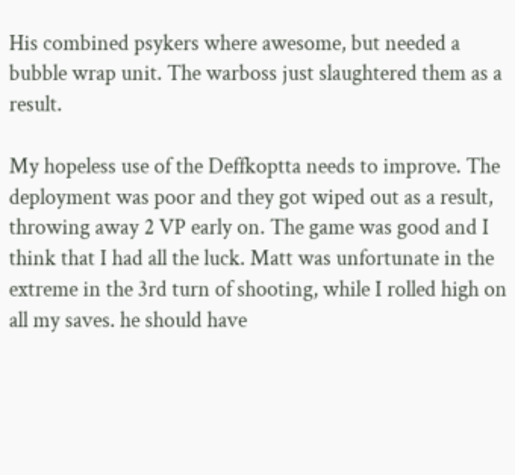His combined psykers where awesome, but needed a bubble wrap unit. The warboss just slaughtered them as a result.

My hopeless use of the Deffkoptta needs to improve. The deployment was poor and they got wiped out as a result, throwing away 2 VP early on. The game was good and I think that I had all the luck. Matt was unfortunate in the extreme in the 3rd turn of shooting, while I rolled high on all my saves. he should have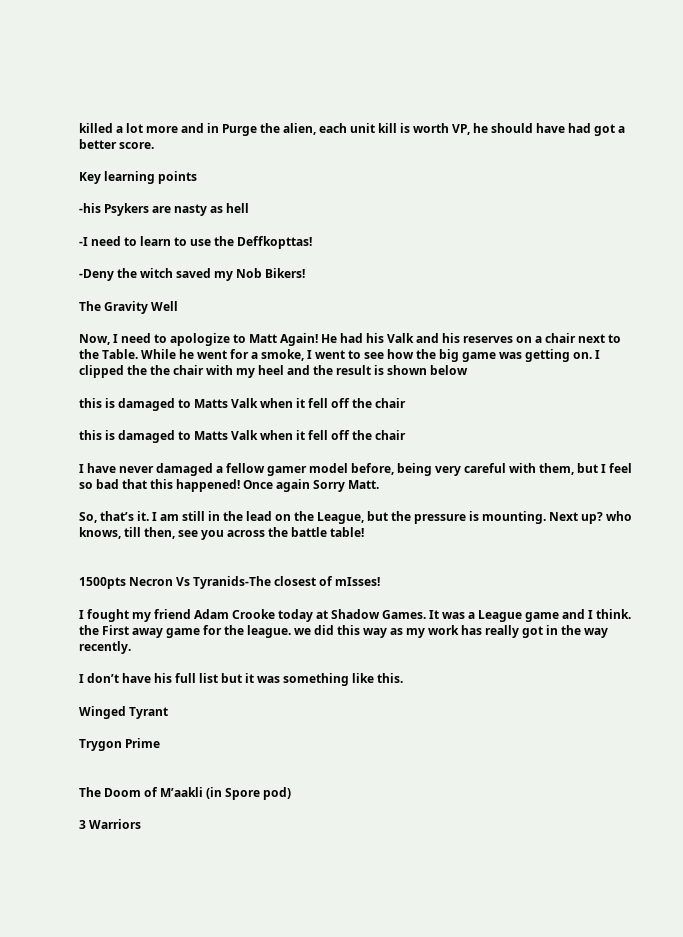killed a lot more and in Purge the alien, each unit kill is worth VP, he should have had got a better score.

Key learning points

-his Psykers are nasty as hell

-I need to learn to use the Deffkopttas!

-Deny the witch saved my Nob Bikers!

The Gravity Well

Now, I need to apologize to Matt Again! He had his Valk and his reserves on a chair next to the Table. While he went for a smoke, I went to see how the big game was getting on. I clipped the the chair with my heel and the result is shown below

this is damaged to Matts Valk when it fell off the chair

this is damaged to Matts Valk when it fell off the chair

I have never damaged a fellow gamer model before, being very careful with them, but I feel so bad that this happened! Once again Sorry Matt.

So, that’s it. I am still in the lead on the League, but the pressure is mounting. Next up? who knows, till then, see you across the battle table!


1500pts Necron Vs Tyranids-The closest of mIsses!

I fought my friend Adam Crooke today at Shadow Games. It was a League game and I think. the First away game for the league. we did this way as my work has really got in the way recently.

I don’t have his full list but it was something like this.

Winged Tyrant

Trygon Prime


The Doom of M’aakli (in Spore pod)

3 Warriors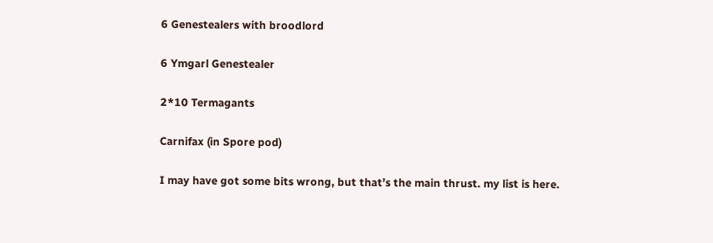6 Genestealers with broodlord

6 Ymgarl Genestealer

2*10 Termagants

Carnifax (in Spore pod)

I may have got some bits wrong, but that’s the main thrust. my list is here.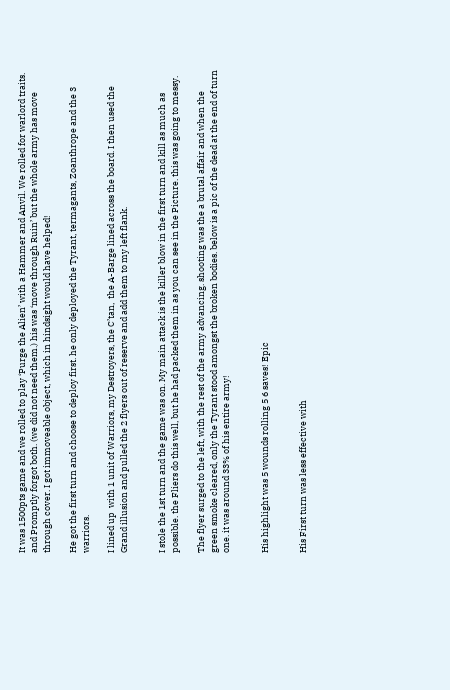It was 1500pts game and we rolled to play ‘Purge the Alien’ with a Hammer and Anvil. We rolled for warlord traits. and Promptly forgot both. (we did not need them.) his was ‘move through Ruin’ but the whole army has move through cover. I got immoveable object, which in hindsight would have helped!

He got the first turn and choose to deploy first. he only deployed the Tyrant, termagants, Zoanthrope and the 3 warriors.

I lined up  with 1 unit of Warriors, my Destroyers, the C’tan,  the A-Barge lined across the board. I then used the Grand illusion and pulled the 2 flyers out of reserve and add them to my left flank.


I stole the 1st turn and the game was on. My main attack is the killer blow in the first turn and kill as much as possible. the Fliers do this well, but he had packed them in as you can see in the Picture. this was going to messy.

The flyer surged to the left, with the rest of the army advancing. shooting was the a brutal affair and when the green smoke cleared, only the Tyrant stood amongst the broken bodies. below is a pic of the dead at the end of turn one. it was around 33% of his entire army!


His highlight was 5 wounds rolling 5 6 saves! Epic


His First turn was less effective with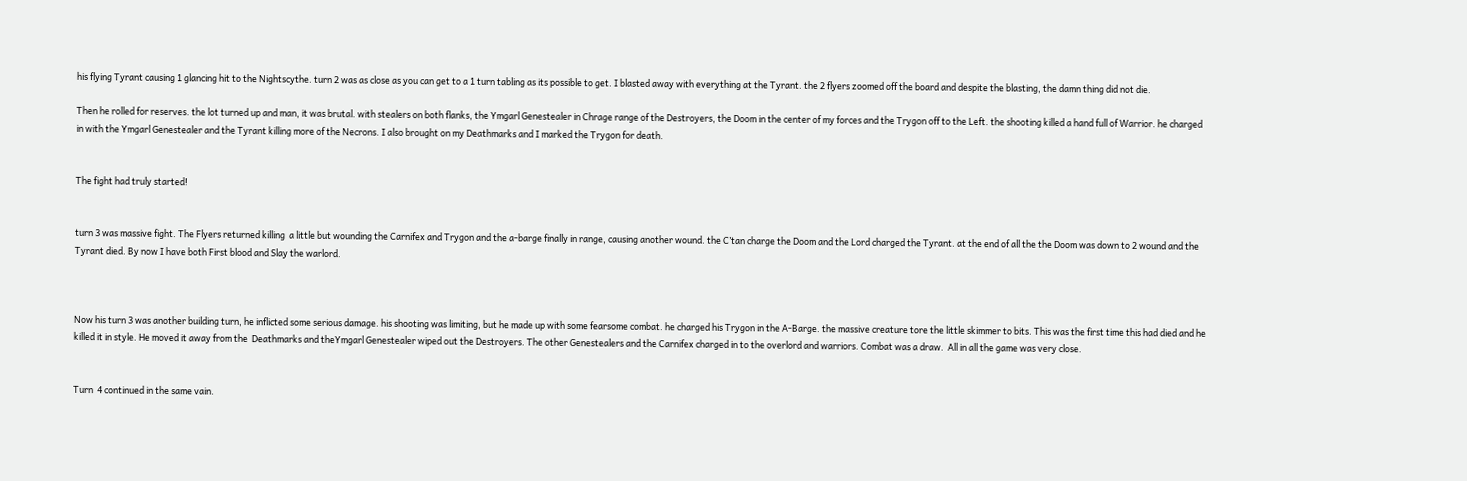his flying Tyrant causing 1 glancing hit to the Nightscythe. turn 2 was as close as you can get to a 1 turn tabling as its possible to get. I blasted away with everything at the Tyrant. the 2 flyers zoomed off the board and despite the blasting, the damn thing did not die.

Then he rolled for reserves. the lot turned up and man, it was brutal. with stealers on both flanks, the Ymgarl Genestealer in Chrage range of the Destroyers, the Doom in the center of my forces and the Trygon off to the Left. the shooting killed a hand full of Warrior. he charged in with the Ymgarl Genestealer and the Tyrant killing more of the Necrons. I also brought on my Deathmarks and I marked the Trygon for death.


The fight had truly started!


turn 3 was massive fight. The Flyers returned killing  a little but wounding the Carnifex and Trygon and the a-barge finally in range, causing another wound. the C’tan charge the Doom and the Lord charged the Tyrant. at the end of all the the Doom was down to 2 wound and the Tyrant died. By now I have both First blood and Slay the warlord.



Now his turn 3 was another building turn, he inflicted some serious damage. his shooting was limiting, but he made up with some fearsome combat. he charged his Trygon in the A-Barge. the massive creature tore the little skimmer to bits. This was the first time this had died and he killed it in style. He moved it away from the  Deathmarks and theYmgarl Genestealer wiped out the Destroyers. The other Genestealers and the Carnifex charged in to the overlord and warriors. Combat was a draw.  All in all the game was very close.


Turn  4 continued in the same vain.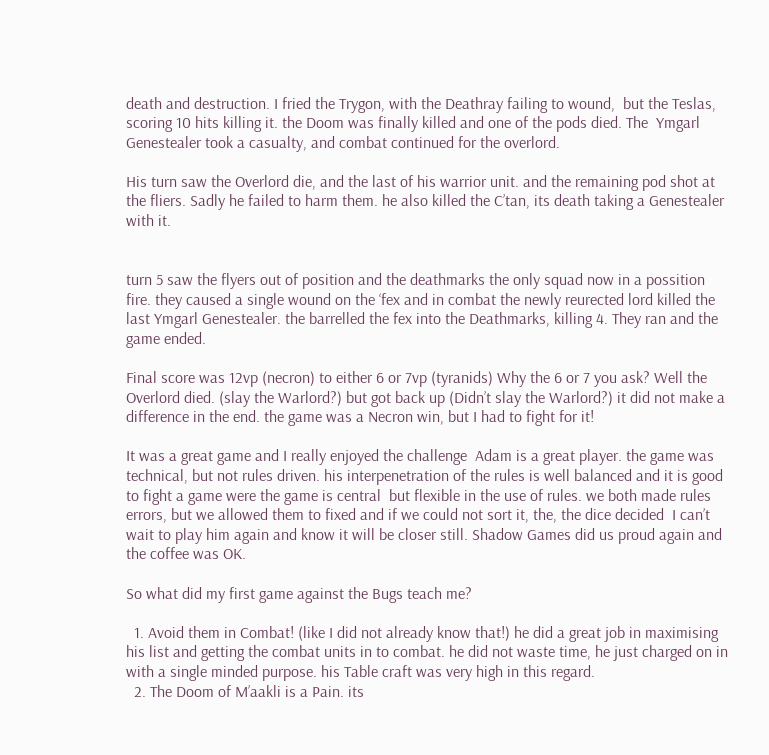death and destruction. I fried the Trygon, with the Deathray failing to wound,  but the Teslas, scoring 10 hits killing it. the Doom was finally killed and one of the pods died. The  Ymgarl Genestealer took a casualty, and combat continued for the overlord.

His turn saw the Overlord die, and the last of his warrior unit. and the remaining pod shot at the fliers. Sadly he failed to harm them. he also killed the C’tan, its death taking a Genestealer with it.


turn 5 saw the flyers out of position and the deathmarks the only squad now in a possition fire. they caused a single wound on the ‘fex and in combat the newly reurected lord killed the last Ymgarl Genestealer. the barrelled the fex into the Deathmarks, killing 4. They ran and the game ended.

Final score was 12vp (necron) to either 6 or 7vp (tyranids) Why the 6 or 7 you ask? Well the Overlord died. (slay the Warlord?) but got back up (Didn’t slay the Warlord?) it did not make a difference in the end. the game was a Necron win, but I had to fight for it!

It was a great game and I really enjoyed the challenge  Adam is a great player. the game was technical, but not rules driven. his interpenetration of the rules is well balanced and it is good to fight a game were the game is central  but flexible in the use of rules. we both made rules errors, but we allowed them to fixed and if we could not sort it, the, the dice decided  I can’t wait to play him again and know it will be closer still. Shadow Games did us proud again and the coffee was OK.

So what did my first game against the Bugs teach me?

  1. Avoid them in Combat! (like I did not already know that!) he did a great job in maximising his list and getting the combat units in to combat. he did not waste time, he just charged on in with a single minded purpose. his Table craft was very high in this regard.
  2. The Doom of M’aakli is a Pain. its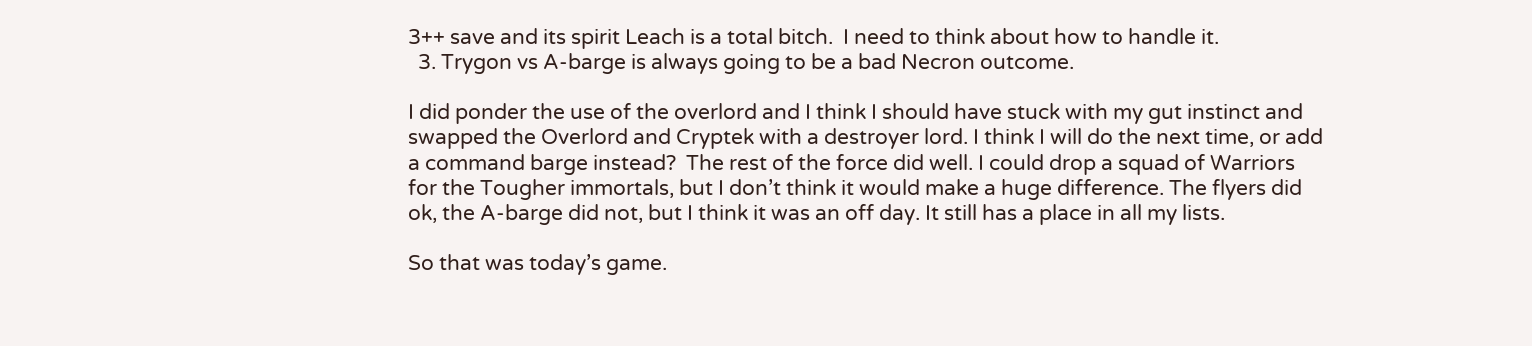3++ save and its spirit Leach is a total bitch.  I need to think about how to handle it.
  3. Trygon vs A-barge is always going to be a bad Necron outcome.

I did ponder the use of the overlord and I think I should have stuck with my gut instinct and swapped the Overlord and Cryptek with a destroyer lord. I think I will do the next time, or add a command barge instead?  The rest of the force did well. I could drop a squad of Warriors for the Tougher immortals, but I don’t think it would make a huge difference. The flyers did ok, the A-barge did not, but I think it was an off day. It still has a place in all my lists.

So that was today’s game.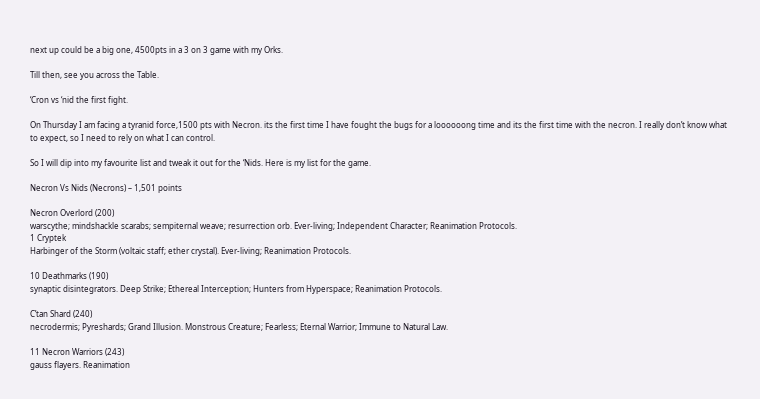next up could be a big one, 4500pts in a 3 on 3 game with my Orks.

Till then, see you across the Table.

‘Cron vs ‘nid the first fight.

On Thursday I am facing a tyranid force,1500 pts with Necron. its the first time I have fought the bugs for a loooooong time and its the first time with the necron. I really don’t know what to expect, so I need to rely on what I can control.

So I will dip into my favourite list and tweak it out for the ‘Nids. Here is my list for the game.

Necron Vs Nids (Necrons) – 1,501 points

Necron Overlord (200)
warscythe; mindshackle scarabs; sempiternal weave; resurrection orb. Ever-living; Independent Character; Reanimation Protocols.
1 Cryptek
Harbinger of the Storm (voltaic staff; ether crystal). Ever-living; Reanimation Protocols.

10 Deathmarks (190)
synaptic disintegrators. Deep Strike; Ethereal Interception; Hunters from Hyperspace; Reanimation Protocols.

C’tan Shard (240)
necrodermis; Pyreshards; Grand Illusion. Monstrous Creature; Fearless; Eternal Warrior; Immune to Natural Law.

11 Necron Warriors (243)
gauss flayers. Reanimation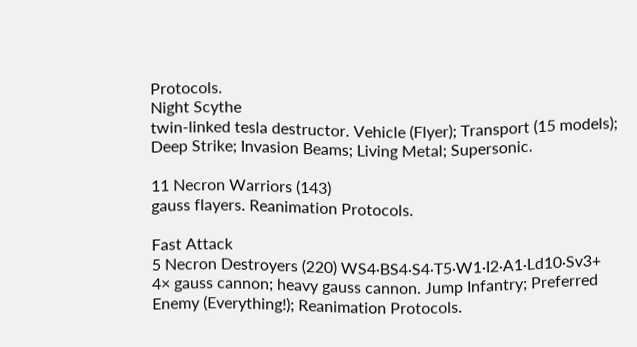Protocols.
Night Scythe
twin-linked tesla destructor. Vehicle (Flyer); Transport (15 models); Deep Strike; Invasion Beams; Living Metal; Supersonic.

11 Necron Warriors (143)
gauss flayers. Reanimation Protocols.

Fast Attack
5 Necron Destroyers (220) WS4·BS4·S4·T5·W1·I2·A1·Ld10·Sv3+
4× gauss cannon; heavy gauss cannon. Jump Infantry; Preferred Enemy (Everything!); Reanimation Protocols.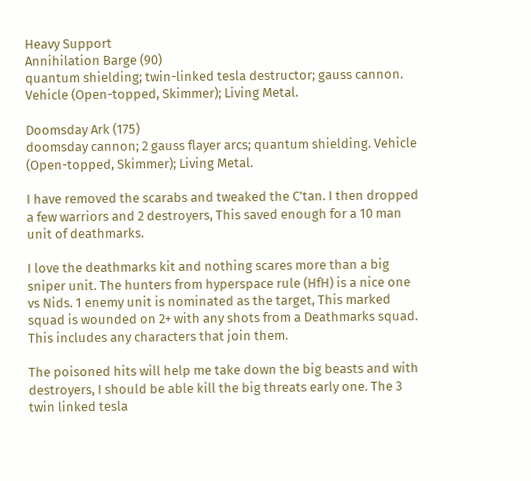Heavy Support
Annihilation Barge (90)
quantum shielding; twin-linked tesla destructor; gauss cannon. Vehicle (Open-topped, Skimmer); Living Metal.

Doomsday Ark (175)
doomsday cannon; 2 gauss flayer arcs; quantum shielding. Vehicle (Open-topped, Skimmer); Living Metal.

I have removed the scarabs and tweaked the C’tan. I then dropped a few warriors and 2 destroyers, This saved enough for a 10 man unit of deathmarks.

I love the deathmarks kit and nothing scares more than a big sniper unit. The hunters from hyperspace rule (HfH) is a nice one vs Nids. 1 enemy unit is nominated as the target, This marked squad is wounded on 2+ with any shots from a Deathmarks squad. This includes any characters that join them.

The poisoned hits will help me take down the big beasts and with destroyers, I should be able kill the big threats early one. The 3 twin linked tesla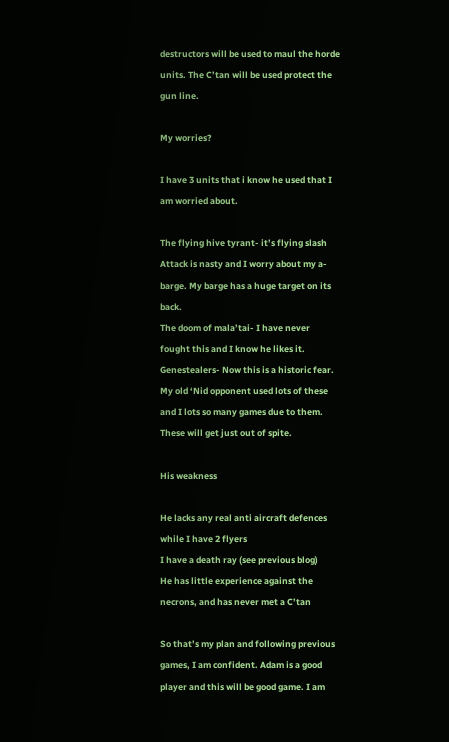destructors will be used to maul the horde units. The C’tan will be used protect the gun line.

My worries?

I have 3 units that i know he used that I am worried about.

The flying hive tyrant- it’s flying slash Attack is nasty and I worry about my a-barge. My barge has a huge target on its back.
The doom of mala’tai- I have never fought this and I know he likes it.
Genestealers- Now this is a historic fear. My old ‘Nid opponent used lots of these and I lots so many games due to them. These will get just out of spite.

His weakness

He lacks any real anti aircraft defences while I have 2 flyers
I have a death ray (see previous blog)
He has little experience against the necrons, and has never met a C’tan

So that’s my plan and following previous games, I am confident. Adam is a good player and this will be good game. I am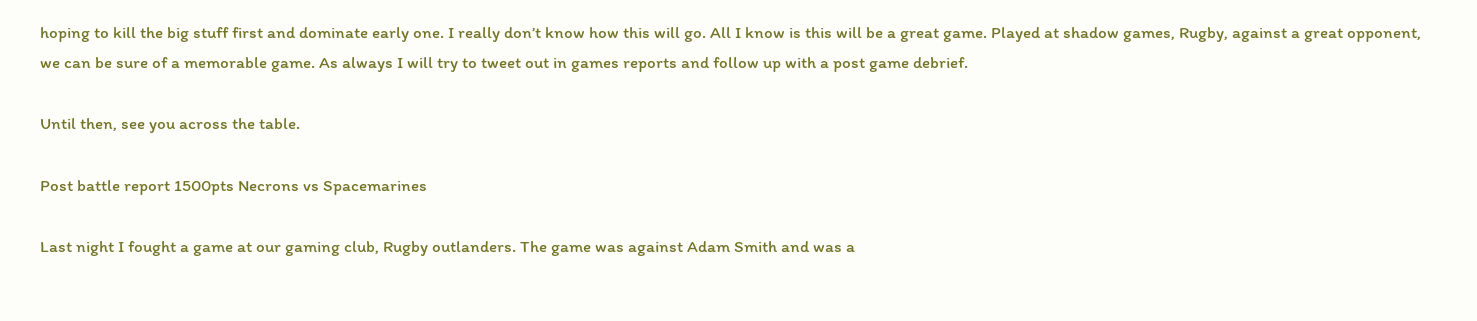hoping to kill the big stuff first and dominate early one. I really don’t know how this will go. All I know is this will be a great game. Played at shadow games, Rugby, against a great opponent, we can be sure of a memorable game. As always I will try to tweet out in games reports and follow up with a post game debrief.

Until then, see you across the table.

Post battle report 1500pts Necrons vs Spacemarines

Last night I fought a game at our gaming club, Rugby outlanders. The game was against Adam Smith and was a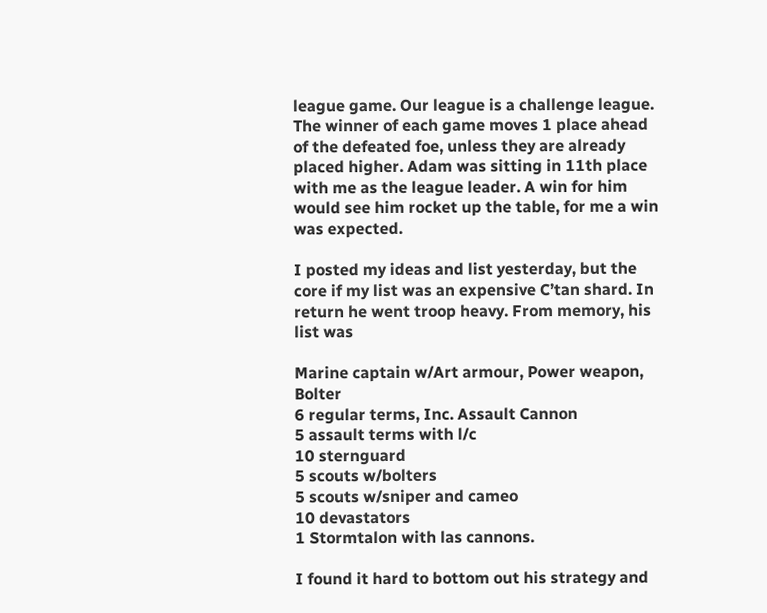league game. Our league is a challenge league. The winner of each game moves 1 place ahead of the defeated foe, unless they are already placed higher. Adam was sitting in 11th place with me as the league leader. A win for him would see him rocket up the table, for me a win was expected.

I posted my ideas and list yesterday, but the core if my list was an expensive C’tan shard. In return he went troop heavy. From memory, his list was

Marine captain w/Art armour, Power weapon, Bolter
6 regular terms, Inc. Assault Cannon
5 assault terms with l/c
10 sternguard
5 scouts w/bolters
5 scouts w/sniper and cameo
10 devastators
1 Stormtalon with las cannons.

I found it hard to bottom out his strategy and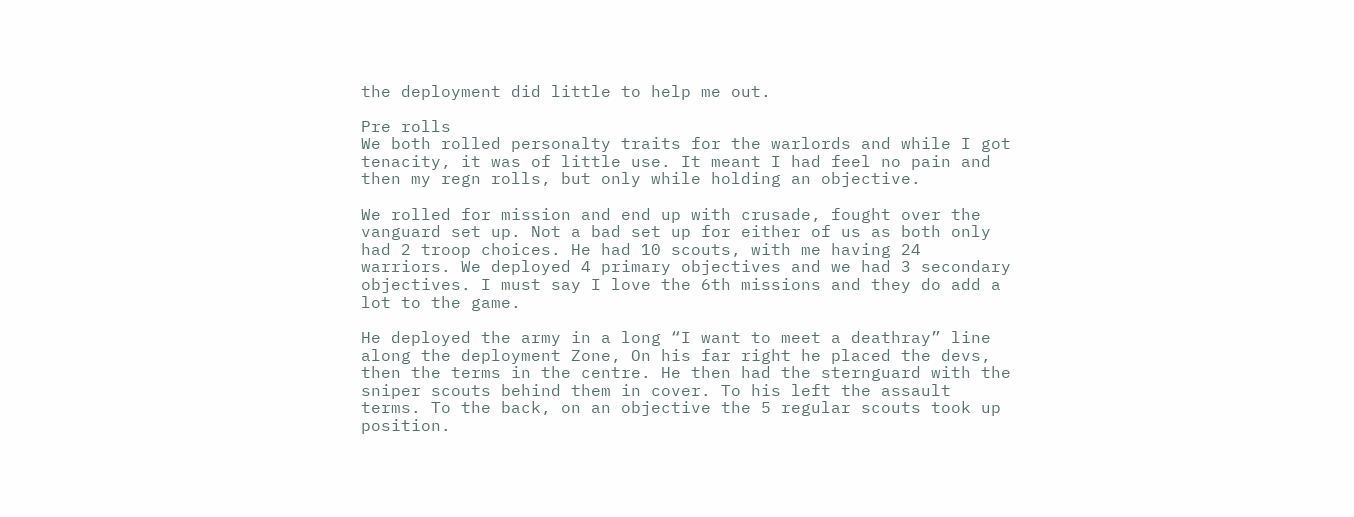the deployment did little to help me out.

Pre rolls
We both rolled personalty traits for the warlords and while I got tenacity, it was of little use. It meant I had feel no pain and then my regn rolls, but only while holding an objective.

We rolled for mission and end up with crusade, fought over the vanguard set up. Not a bad set up for either of us as both only had 2 troop choices. He had 10 scouts, with me having 24 warriors. We deployed 4 primary objectives and we had 3 secondary objectives. I must say I love the 6th missions and they do add a lot to the game.

He deployed the army in a long “I want to meet a deathray” line along the deployment Zone, On his far right he placed the devs, then the terms in the centre. He then had the sternguard with the sniper scouts behind them in cover. To his left the assault terms. To the back, on an objective the 5 regular scouts took up position.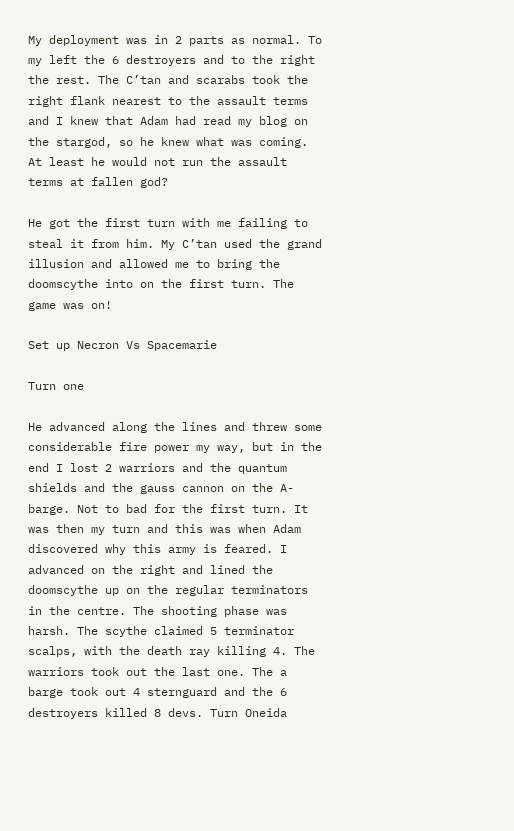My deployment was in 2 parts as normal. To my left the 6 destroyers and to the right the rest. The C’tan and scarabs took the right flank nearest to the assault terms and I knew that Adam had read my blog on the stargod, so he knew what was coming. At least he would not run the assault terms at fallen god?

He got the first turn with me failing to steal it from him. My C’tan used the grand illusion and allowed me to bring the doomscythe into on the first turn. The game was on!

Set up Necron Vs Spacemarie

Turn one

He advanced along the lines and threw some considerable fire power my way, but in the end I lost 2 warriors and the quantum shields and the gauss cannon on the A-barge. Not to bad for the first turn. It was then my turn and this was when Adam discovered why this army is feared. I advanced on the right and lined the doomscythe up on the regular terminators in the centre. The shooting phase was harsh. The scythe claimed 5 terminator scalps, with the death ray killing 4. The warriors took out the last one. The a barge took out 4 sternguard and the 6 destroyers killed 8 devs. Turn Oneida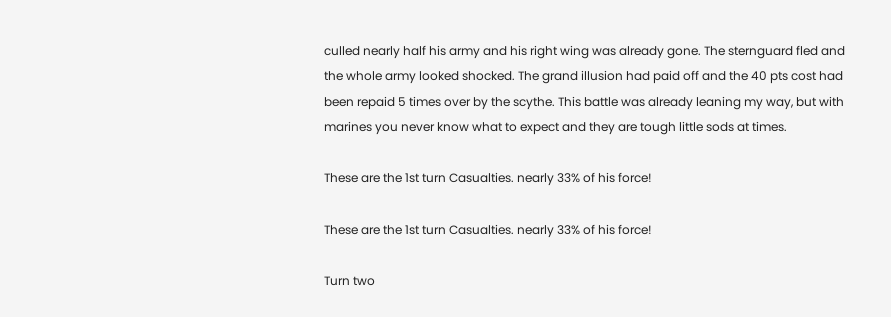culled nearly half his army and his right wing was already gone. The sternguard fled and the whole army looked shocked. The grand illusion had paid off and the 40 pts cost had been repaid 5 times over by the scythe. This battle was already leaning my way, but with marines you never know what to expect and they are tough little sods at times.

These are the 1st turn Casualties. nearly 33% of his force!

These are the 1st turn Casualties. nearly 33% of his force!

Turn two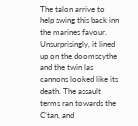The talon arrive to help swing this back inn the marines favour. Unsurprisingly, it lined up on the doomscythe and the twin las cannons looked like its death. The assault terms ran towards the C’tan, and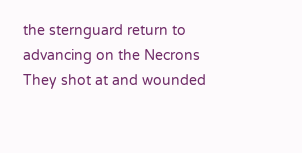the sternguard return to advancing on the Necrons  They shot at and wounded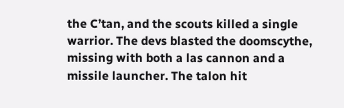the C’tan, and the scouts killed a single warrior. The devs blasted the doomscythe, missing with both a las cannon and a missile launcher. The talon hit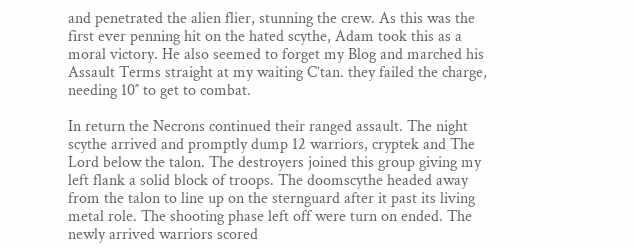and penetrated the alien flier, stunning the crew. As this was the first ever penning hit on the hated scythe, Adam took this as a moral victory. He also seemed to forget my Blog and marched his Assault Terms straight at my waiting C’tan. they failed the charge, needing 10″ to get to combat.

In return the Necrons continued their ranged assault. The night scythe arrived and promptly dump 12 warriors, cryptek and The Lord below the talon. The destroyers joined this group giving my left flank a solid block of troops. The doomscythe headed away from the talon to line up on the sternguard after it past its living metal role. The shooting phase left off were turn on ended. The newly arrived warriors scored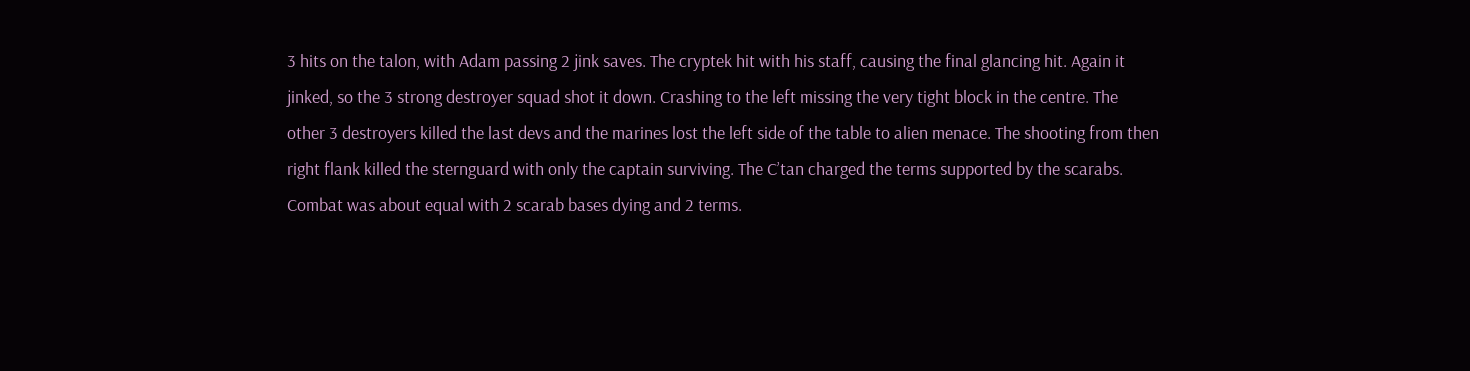3 hits on the talon, with Adam passing 2 jink saves. The cryptek hit with his staff, causing the final glancing hit. Again it jinked, so the 3 strong destroyer squad shot it down. Crashing to the left missing the very tight block in the centre. The other 3 destroyers killed the last devs and the marines lost the left side of the table to alien menace. The shooting from then right flank killed the sternguard with only the captain surviving. The C’tan charged the terms supported by the scarabs. Combat was about equal with 2 scarab bases dying and 2 terms.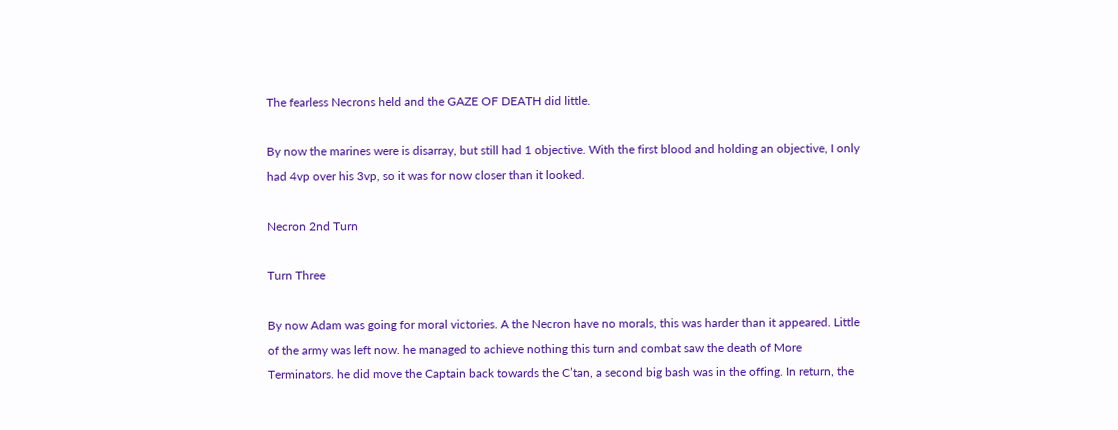The fearless Necrons held and the GAZE OF DEATH did little.

By now the marines were is disarray, but still had 1 objective. With the first blood and holding an objective, I only had 4vp over his 3vp, so it was for now closer than it looked.

Necron 2nd Turn

Turn Three

By now Adam was going for moral victories. A the Necron have no morals, this was harder than it appeared. Little of the army was left now. he managed to achieve nothing this turn and combat saw the death of More Terminators. he did move the Captain back towards the C’tan, a second big bash was in the offing. In return, the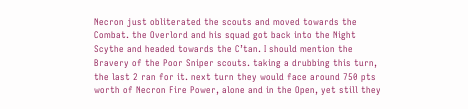Necron just obliterated the scouts and moved towards the Combat. the Overlord and his squad got back into the Night Scythe and headed towards the C’tan. I should mention the Bravery of the Poor Sniper scouts. taking a drubbing this turn, the last 2 ran for it. next turn they would face around 750 pts worth of Necron Fire Power, alone and in the Open, yet still they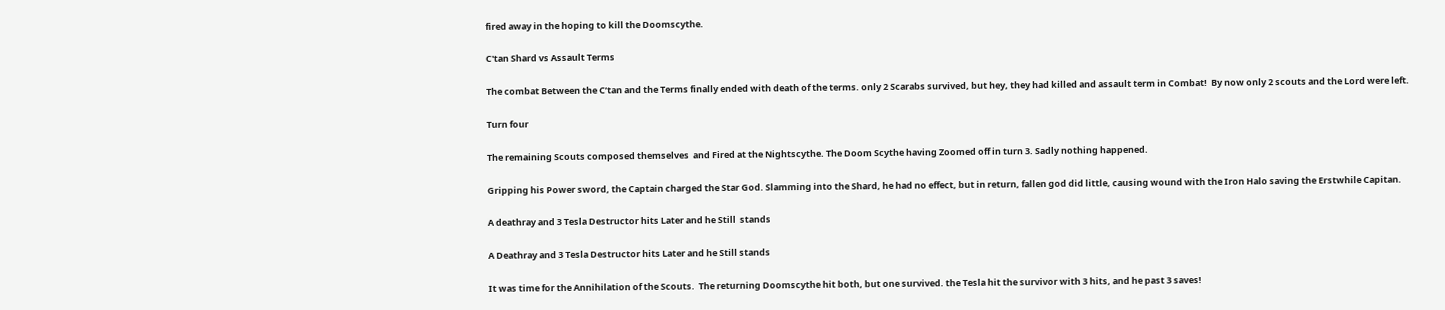fired away in the hoping to kill the Doomscythe.

C'tan Shard vs Assault Terms

The combat Between the C’tan and the Terms finally ended with death of the terms. only 2 Scarabs survived, but hey, they had killed and assault term in Combat!  By now only 2 scouts and the Lord were left.

Turn four

The remaining Scouts composed themselves  and Fired at the Nightscythe. The Doom Scythe having Zoomed off in turn 3. Sadly nothing happened.

Gripping his Power sword, the Captain charged the Star God. Slamming into the Shard, he had no effect, but in return, fallen god did little, causing wound with the Iron Halo saving the Erstwhile Capitan.

A deathray and 3 Tesla Destructor hits Later and he Still  stands

A Deathray and 3 Tesla Destructor hits Later and he Still stands

It was time for the Annihilation of the Scouts.  The returning Doomscythe hit both, but one survived. the Tesla hit the survivor with 3 hits, and he past 3 saves!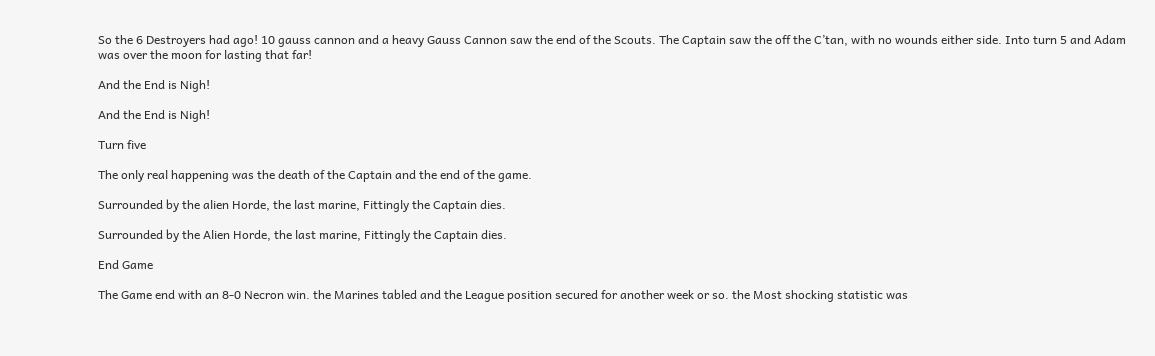So the 6 Destroyers had ago! 10 gauss cannon and a heavy Gauss Cannon saw the end of the Scouts. The Captain saw the off the C’tan, with no wounds either side. Into turn 5 and Adam was over the moon for lasting that far!

And the End is Nigh!

And the End is Nigh!

Turn five

The only real happening was the death of the Captain and the end of the game.

Surrounded by the alien Horde, the last marine, Fittingly the Captain dies.

Surrounded by the Alien Horde, the last marine, Fittingly the Captain dies.

End Game

The Game end with an 8-0 Necron win. the Marines tabled and the League position secured for another week or so. the Most shocking statistic was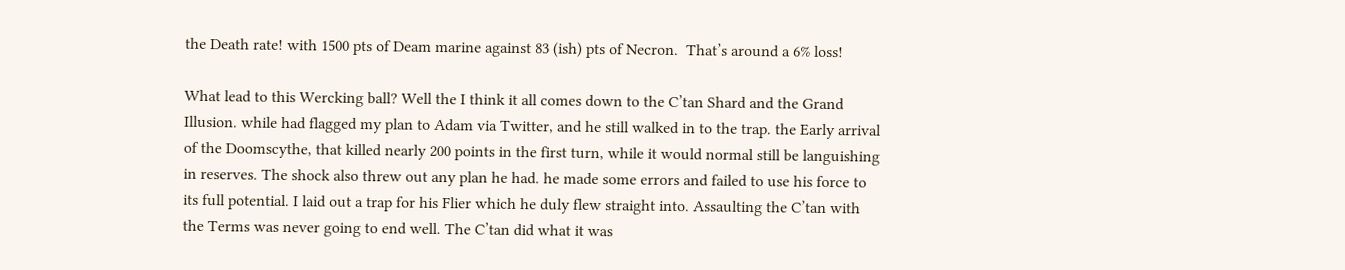the Death rate! with 1500 pts of Deam marine against 83 (ish) pts of Necron.  That’s around a 6% loss!

What lead to this Wercking ball? Well the I think it all comes down to the C’tan Shard and the Grand Illusion. while had flagged my plan to Adam via Twitter, and he still walked in to the trap. the Early arrival of the Doomscythe, that killed nearly 200 points in the first turn, while it would normal still be languishing in reserves. The shock also threw out any plan he had. he made some errors and failed to use his force to its full potential. I laid out a trap for his Flier which he duly flew straight into. Assaulting the C’tan with the Terms was never going to end well. The C’tan did what it was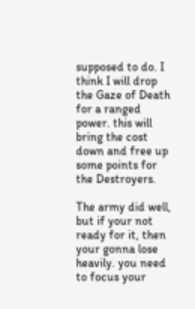supposed to do. I think I will drop the Gaze of Death for a ranged power. this will bring the cost down and free up some points for the Destroyers.

The army did well, but if your not ready for it, then your gonna lose heavily. you need to focus your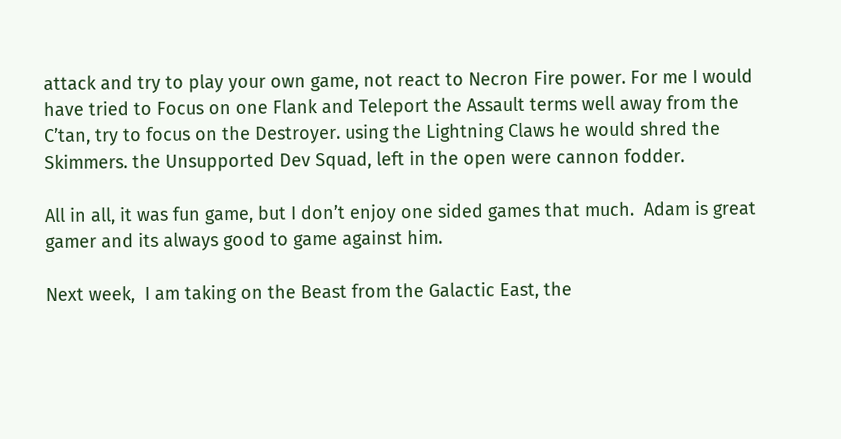attack and try to play your own game, not react to Necron Fire power. For me I would have tried to Focus on one Flank and Teleport the Assault terms well away from the C’tan, try to focus on the Destroyer. using the Lightning Claws he would shred the Skimmers. the Unsupported Dev Squad, left in the open were cannon fodder.

All in all, it was fun game, but I don’t enjoy one sided games that much.  Adam is great gamer and its always good to game against him.

Next week,  I am taking on the Beast from the Galactic East, the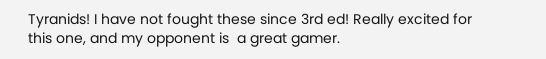Tyranids! I have not fought these since 3rd ed! Really excited for this one, and my opponent is  a great gamer.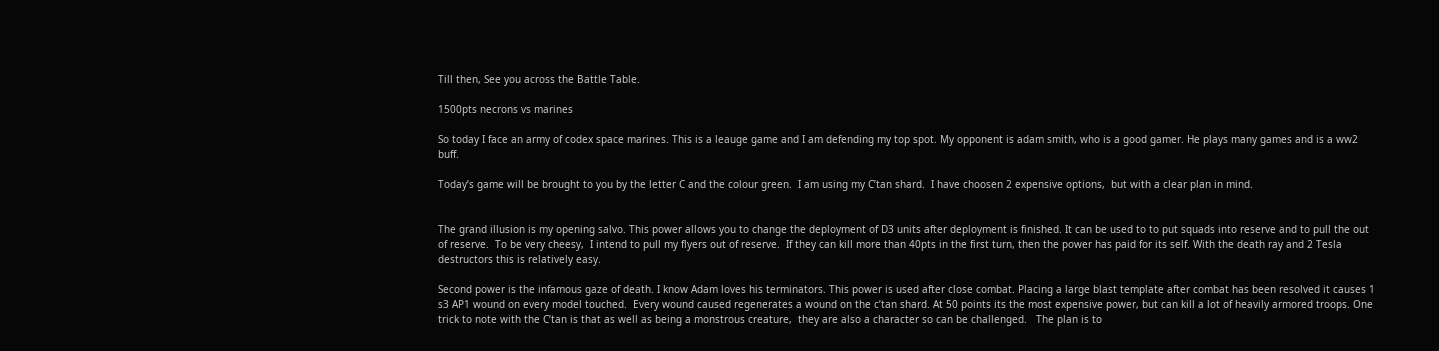Till then, See you across the Battle Table.

1500pts necrons vs marines

So today I face an army of codex space marines. This is a leauge game and I am defending my top spot. My opponent is adam smith, who is a good gamer. He plays many games and is a ww2 buff.

Today’s game will be brought to you by the letter C and the colour green.  I am using my C’tan shard.  I have choosen 2 expensive options,  but with a clear plan in mind.


The grand illusion is my opening salvo. This power allows you to change the deployment of D3 units after deployment is finished. It can be used to to put squads into reserve and to pull the out of reserve.  To be very cheesy,  I intend to pull my flyers out of reserve.  If they can kill more than 40pts in the first turn, then the power has paid for its self. With the death ray and 2 Tesla destructors this is relatively easy.

Second power is the infamous gaze of death. I know Adam loves his terminators. This power is used after close combat. Placing a large blast template after combat has been resolved it causes 1 s3 AP1 wound on every model touched.  Every wound caused regenerates a wound on the c’tan shard. At 50 points its the most expensive power, but can kill a lot of heavily armored troops. One trick to note with the C’tan is that as well as being a monstrous creature,  they are also a character so can be challenged.   The plan is to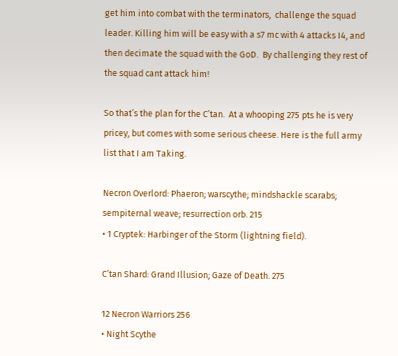get him into combat with the terminators,  challenge the squad leader. Killing him will be easy with a s7 mc with 4 attacks I4, and then decimate the squad with the GoD.  By challenging they rest of the squad cant attack him!

So that’s the plan for the C’tan.  At a whooping 275 pts he is very pricey, but comes with some serious cheese. Here is the full army list that I am Taking.

Necron Overlord: Phaeron; warscythe; mindshackle scarabs; sempiternal weave; resurrection orb. 215
• 1 Cryptek: Harbinger of the Storm (lightning field).

C’tan Shard: Grand Illusion; Gaze of Death. 275

12 Necron Warriors 256
• Night Scythe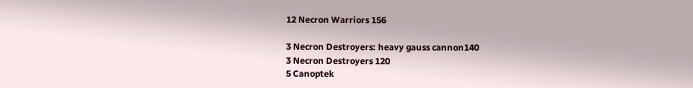12 Necron Warriors 156

3 Necron Destroyers: heavy gauss cannon140
3 Necron Destroyers 120
5 Canoptek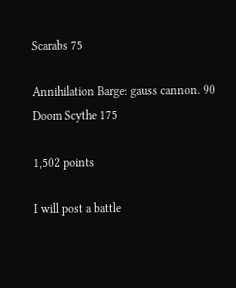Scarabs 75

Annihilation Barge: gauss cannon. 90
Doom Scythe 175

1,502 points

I will post a battle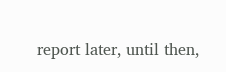report later, until then,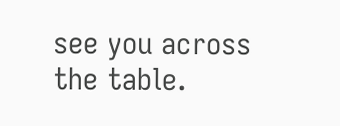see you across the table.